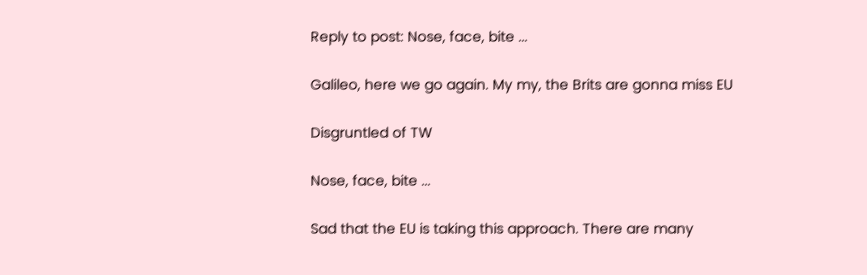Reply to post: Nose, face, bite ...

Galileo, here we go again. My my, the Brits are gonna miss EU

Disgruntled of TW

Nose, face, bite ...

Sad that the EU is taking this approach. There are many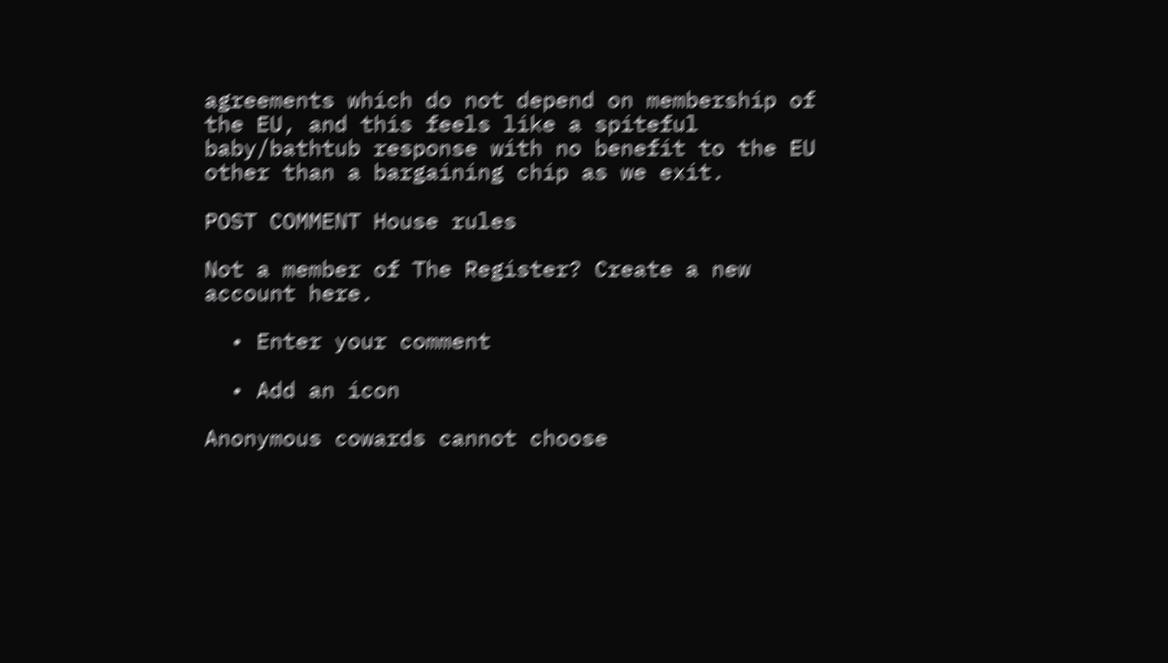agreements which do not depend on membership of the EU, and this feels like a spiteful baby/bathtub response with no benefit to the EU other than a bargaining chip as we exit.

POST COMMENT House rules

Not a member of The Register? Create a new account here.

  • Enter your comment

  • Add an icon

Anonymous cowards cannot choose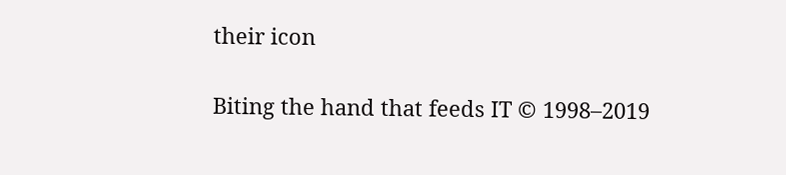their icon

Biting the hand that feeds IT © 1998–2019